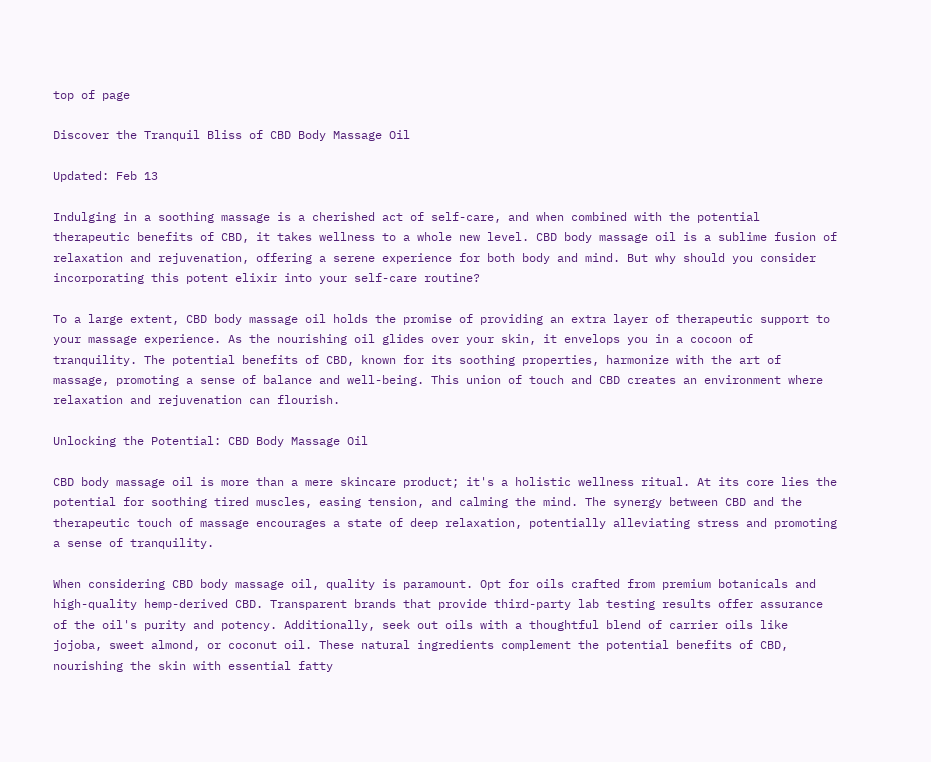top of page

Discover the Tranquil Bliss of CBD Body Massage Oil

Updated: Feb 13

Indulging in a soothing massage is a cherished act of self-care, and when combined with the potential therapeutic benefits of CBD, it takes wellness to a whole new level. CBD body massage oil is a sublime fusion of relaxation and rejuvenation, offering a serene experience for both body and mind. But why should you consider incorporating this potent elixir into your self-care routine?

To a large extent, CBD body massage oil holds the promise of providing an extra layer of therapeutic support to your massage experience. As the nourishing oil glides over your skin, it envelops you in a cocoon of tranquility. The potential benefits of CBD, known for its soothing properties, harmonize with the art of massage, promoting a sense of balance and well-being. This union of touch and CBD creates an environment where relaxation and rejuvenation can flourish.

Unlocking the Potential: CBD Body Massage Oil

CBD body massage oil is more than a mere skincare product; it's a holistic wellness ritual. At its core lies the potential for soothing tired muscles, easing tension, and calming the mind. The synergy between CBD and the therapeutic touch of massage encourages a state of deep relaxation, potentially alleviating stress and promoting a sense of tranquility.

When considering CBD body massage oil, quality is paramount. Opt for oils crafted from premium botanicals and high-quality hemp-derived CBD. Transparent brands that provide third-party lab testing results offer assurance of the oil's purity and potency. Additionally, seek out oils with a thoughtful blend of carrier oils like jojoba, sweet almond, or coconut oil. These natural ingredients complement the potential benefits of CBD, nourishing the skin with essential fatty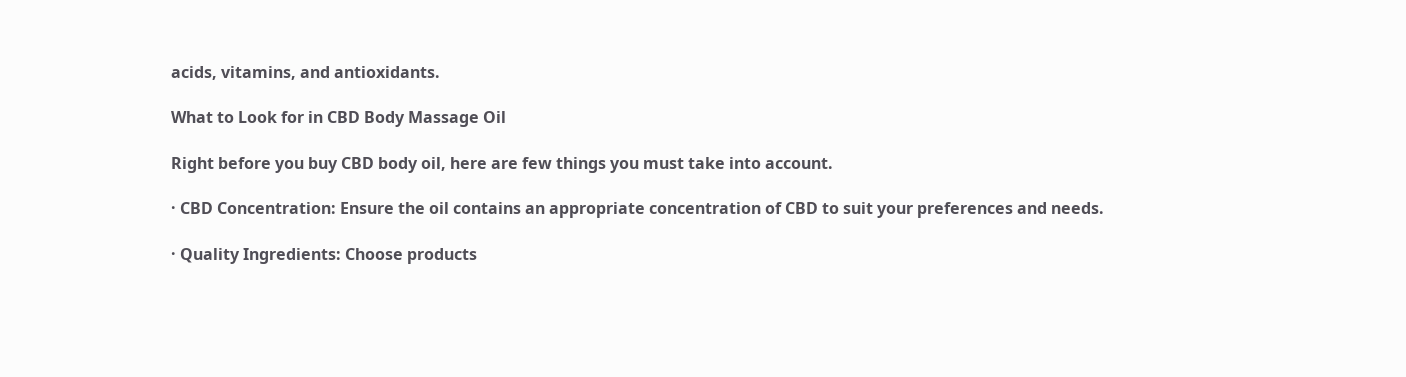acids, vitamins, and antioxidants.

What to Look for in CBD Body Massage Oil

Right before you buy CBD body oil, here are few things you must take into account.

· CBD Concentration: Ensure the oil contains an appropriate concentration of CBD to suit your preferences and needs.

· Quality Ingredients: Choose products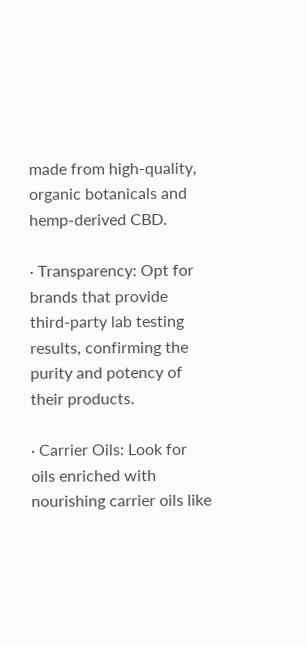made from high-quality, organic botanicals and hemp-derived CBD.

· Transparency: Opt for brands that provide third-party lab testing results, confirming the purity and potency of their products.

· Carrier Oils: Look for oils enriched with nourishing carrier oils like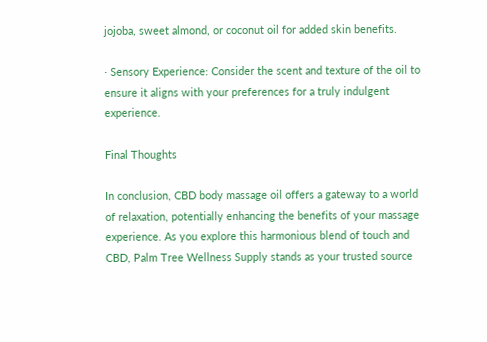jojoba, sweet almond, or coconut oil for added skin benefits.

· Sensory Experience: Consider the scent and texture of the oil to ensure it aligns with your preferences for a truly indulgent experience.

Final Thoughts

In conclusion, CBD body massage oil offers a gateway to a world of relaxation, potentially enhancing the benefits of your massage experience. As you explore this harmonious blend of touch and CBD, Palm Tree Wellness Supply stands as your trusted source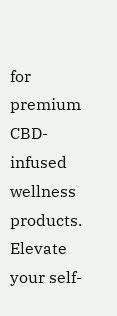for premium CBD-infused wellness products. Elevate your self-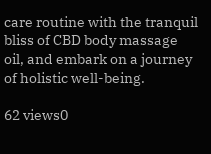care routine with the tranquil bliss of CBD body massage oil, and embark on a journey of holistic well-being.

62 views0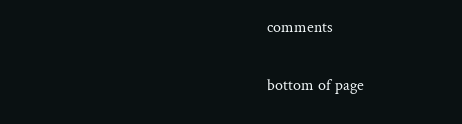comments


bottom of page